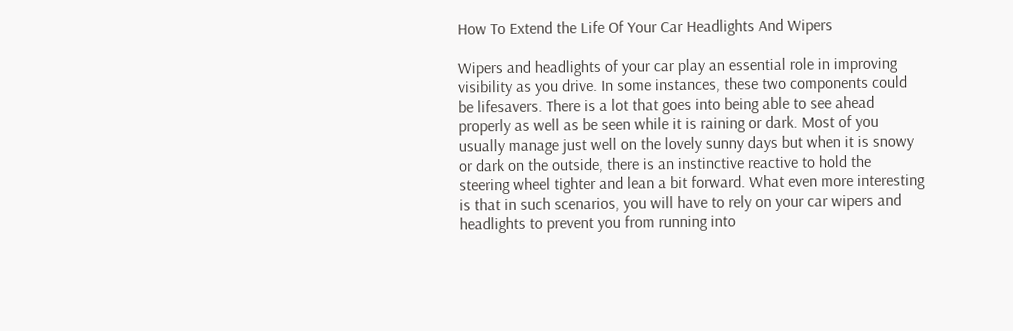How To Extend the Life Of Your Car Headlights And Wipers

Wipers and headlights of your car play an essential role in improving visibility as you drive. In some instances, these two components could be lifesavers. There is a lot that goes into being able to see ahead properly as well as be seen while it is raining or dark. Most of you usually manage just well on the lovely sunny days but when it is snowy or dark on the outside, there is an instinctive reactive to hold the steering wheel tighter and lean a bit forward. What even more interesting is that in such scenarios, you will have to rely on your car wipers and headlights to prevent you from running into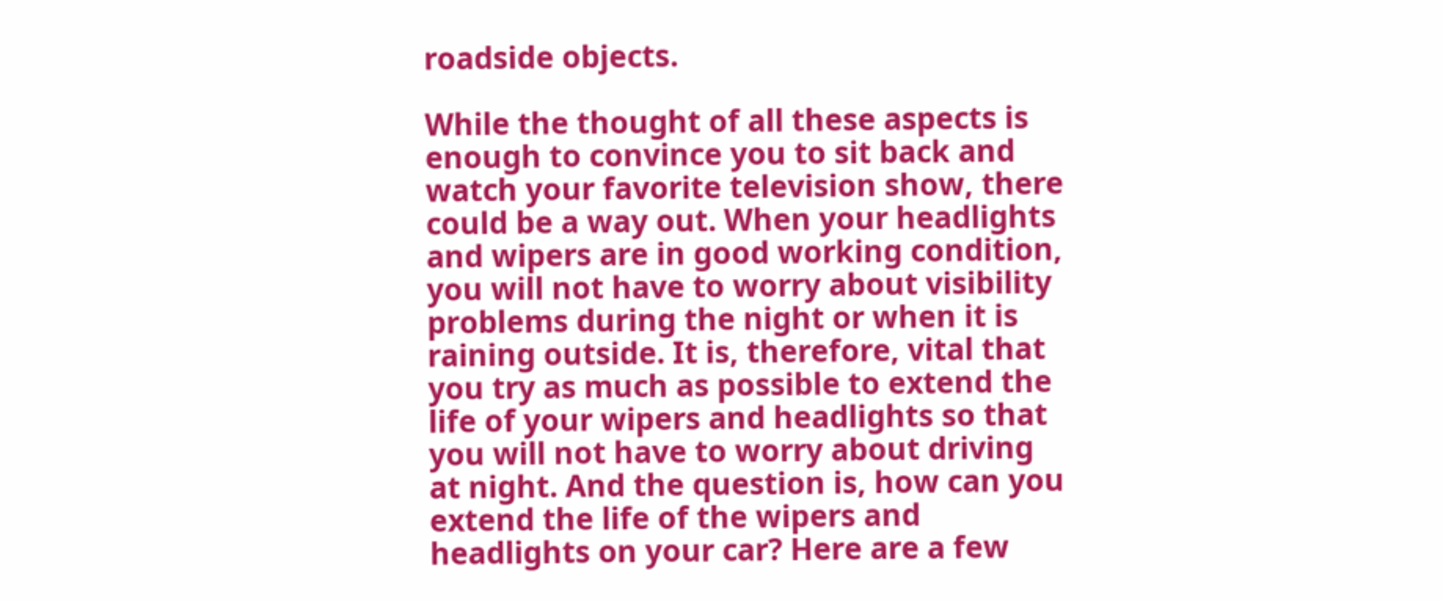roadside objects.

While the thought of all these aspects is enough to convince you to sit back and watch your favorite television show, there could be a way out. When your headlights and wipers are in good working condition, you will not have to worry about visibility problems during the night or when it is raining outside. It is, therefore, vital that you try as much as possible to extend the life of your wipers and headlights so that you will not have to worry about driving at night. And the question is, how can you extend the life of the wipers and headlights on your car? Here are a few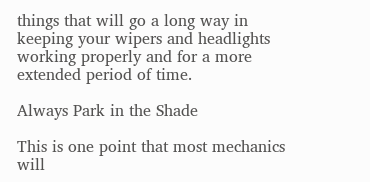things that will go a long way in keeping your wipers and headlights working properly and for a more extended period of time.

Always Park in the Shade

This is one point that most mechanics will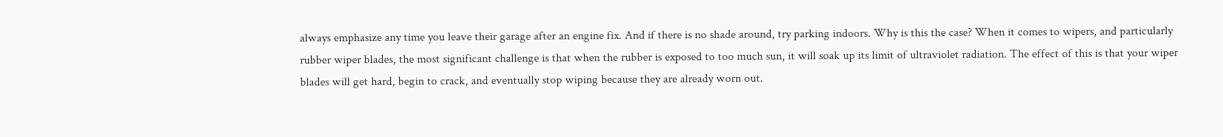always emphasize any time you leave their garage after an engine fix. And if there is no shade around, try parking indoors. Why is this the case? When it comes to wipers, and particularly rubber wiper blades, the most significant challenge is that when the rubber is exposed to too much sun, it will soak up its limit of ultraviolet radiation. The effect of this is that your wiper blades will get hard, begin to crack, and eventually stop wiping because they are already worn out.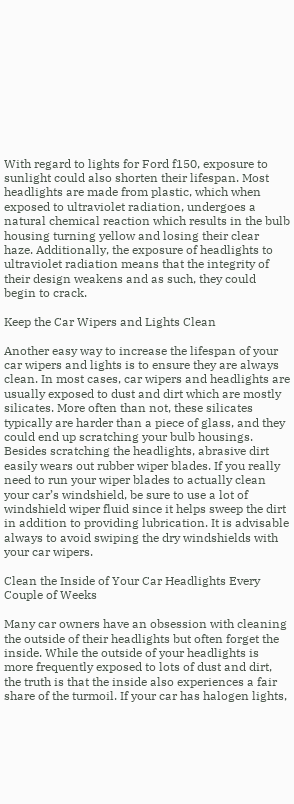With regard to lights for Ford f150, exposure to sunlight could also shorten their lifespan. Most headlights are made from plastic, which when exposed to ultraviolet radiation, undergoes a natural chemical reaction which results in the bulb housing turning yellow and losing their clear haze. Additionally, the exposure of headlights to ultraviolet radiation means that the integrity of their design weakens and as such, they could begin to crack.

Keep the Car Wipers and Lights Clean

Another easy way to increase the lifespan of your car wipers and lights is to ensure they are always clean. In most cases, car wipers and headlights are usually exposed to dust and dirt which are mostly silicates. More often than not, these silicates typically are harder than a piece of glass, and they could end up scratching your bulb housings. Besides scratching the headlights, abrasive dirt easily wears out rubber wiper blades. If you really need to run your wiper blades to actually clean your car’s windshield, be sure to use a lot of windshield wiper fluid since it helps sweep the dirt in addition to providing lubrication. It is advisable always to avoid swiping the dry windshields with your car wipers.

Clean the Inside of Your Car Headlights Every Couple of Weeks

Many car owners have an obsession with cleaning the outside of their headlights but often forget the inside. While the outside of your headlights is more frequently exposed to lots of dust and dirt, the truth is that the inside also experiences a fair share of the turmoil. If your car has halogen lights,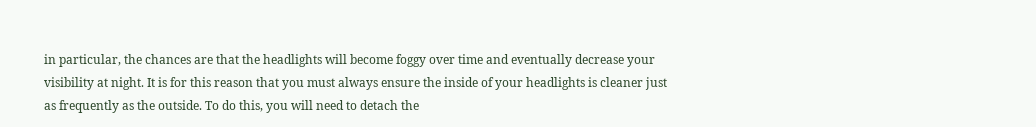in particular, the chances are that the headlights will become foggy over time and eventually decrease your visibility at night. It is for this reason that you must always ensure the inside of your headlights is cleaner just as frequently as the outside. To do this, you will need to detach the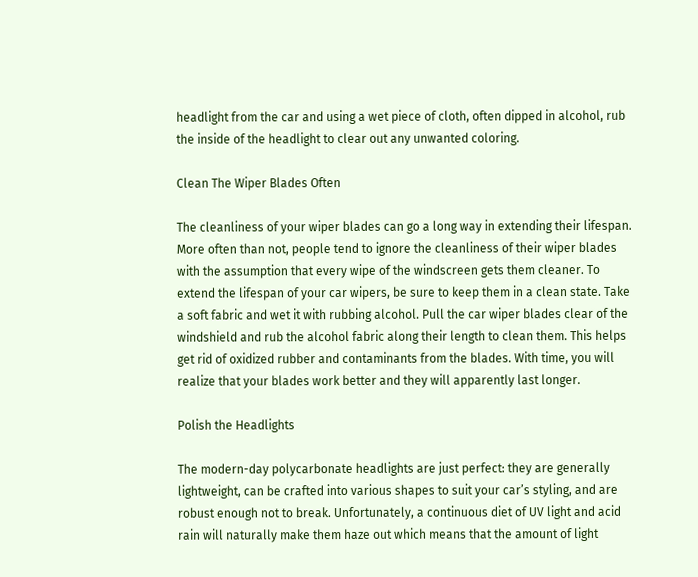headlight from the car and using a wet piece of cloth, often dipped in alcohol, rub the inside of the headlight to clear out any unwanted coloring.

Clean The Wiper Blades Often

The cleanliness of your wiper blades can go a long way in extending their lifespan. More often than not, people tend to ignore the cleanliness of their wiper blades with the assumption that every wipe of the windscreen gets them cleaner. To extend the lifespan of your car wipers, be sure to keep them in a clean state. Take a soft fabric and wet it with rubbing alcohol. Pull the car wiper blades clear of the windshield and rub the alcohol fabric along their length to clean them. This helps get rid of oxidized rubber and contaminants from the blades. With time, you will realize that your blades work better and they will apparently last longer.

Polish the Headlights

The modern-day polycarbonate headlights are just perfect: they are generally lightweight, can be crafted into various shapes to suit your car’s styling, and are robust enough not to break. Unfortunately, a continuous diet of UV light and acid rain will naturally make them haze out which means that the amount of light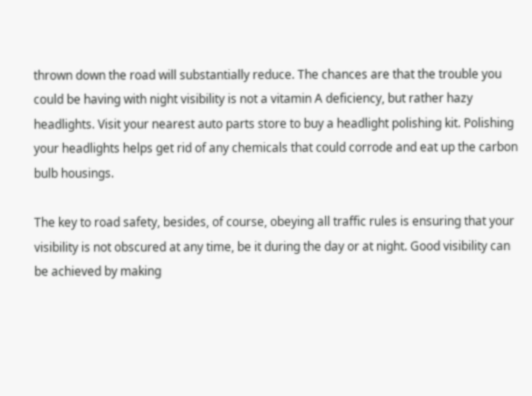thrown down the road will substantially reduce. The chances are that the trouble you could be having with night visibility is not a vitamin A deficiency, but rather hazy headlights. Visit your nearest auto parts store to buy a headlight polishing kit. Polishing your headlights helps get rid of any chemicals that could corrode and eat up the carbon bulb housings.

The key to road safety, besides, of course, obeying all traffic rules is ensuring that your visibility is not obscured at any time, be it during the day or at night. Good visibility can be achieved by making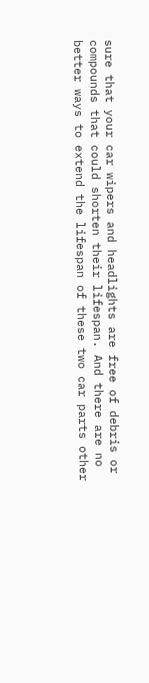sure that your car wipers and headlights are free of debris or compounds that could shorten their lifespan. And there are no better ways to extend the lifespan of these two car parts other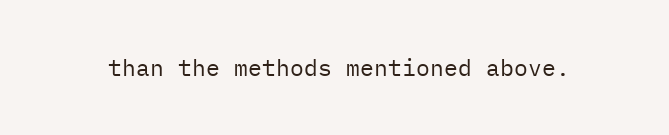than the methods mentioned above.